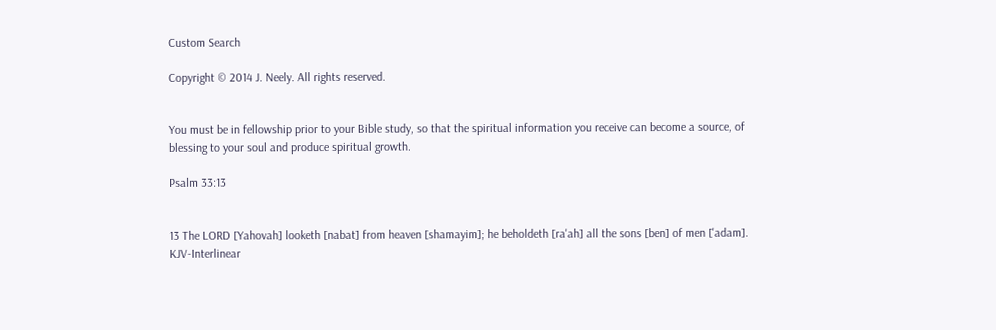Custom Search

Copyright © 2014 J. Neely. All rights reserved.


You must be in fellowship prior to your Bible study, so that the spiritual information you receive can become a source, of blessing to your soul and produce spiritual growth.

Psalm 33:13


13 The LORD [Yahovah] looketh [nabat] from heaven [shamayim]; he beholdeth [ra'ah] all the sons [ben] of men ['adam].  KJV-Interlinear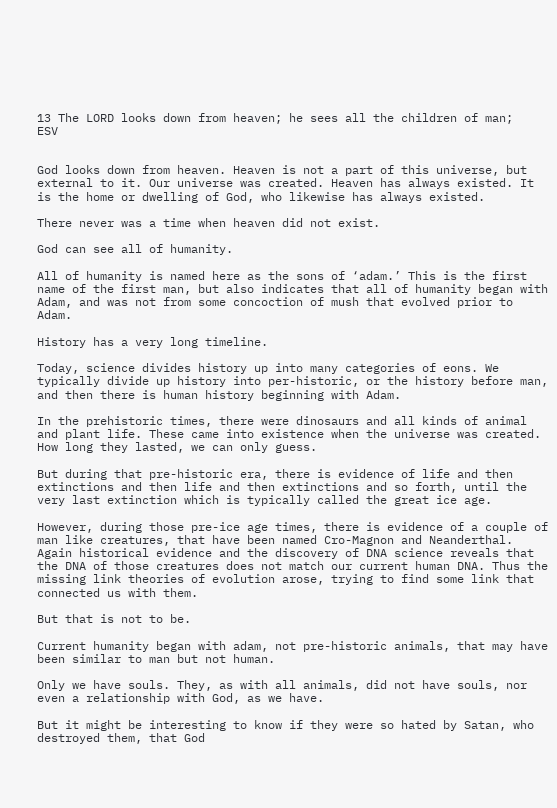13 The LORD looks down from heaven; he sees all the children of man;   ESV


God looks down from heaven. Heaven is not a part of this universe, but external to it. Our universe was created. Heaven has always existed. It is the home or dwelling of God, who likewise has always existed.

There never was a time when heaven did not exist.

God can see all of humanity.

All of humanity is named here as the sons of ‘adam.’ This is the first name of the first man, but also indicates that all of humanity began with Adam, and was not from some concoction of mush that evolved prior to Adam.

History has a very long timeline.

Today, science divides history up into many categories of eons. We typically divide up history into per-historic, or the history before man, and then there is human history beginning with Adam.

In the prehistoric times, there were dinosaurs and all kinds of animal and plant life. These came into existence when the universe was created. How long they lasted, we can only guess.

But during that pre-historic era, there is evidence of life and then extinctions and then life and then extinctions and so forth, until the very last extinction which is typically called the great ice age.

However, during those pre-ice age times, there is evidence of a couple of man like creatures, that have been named Cro-Magnon and Neanderthal. Again historical evidence and the discovery of DNA science reveals that the DNA of those creatures does not match our current human DNA. Thus the missing link theories of evolution arose, trying to find some link that connected us with them.

But that is not to be.

Current humanity began with adam, not pre-historic animals, that may have been similar to man but not human.

Only we have souls. They, as with all animals, did not have souls, nor even a relationship with God, as we have.

But it might be interesting to know if they were so hated by Satan, who destroyed them, that God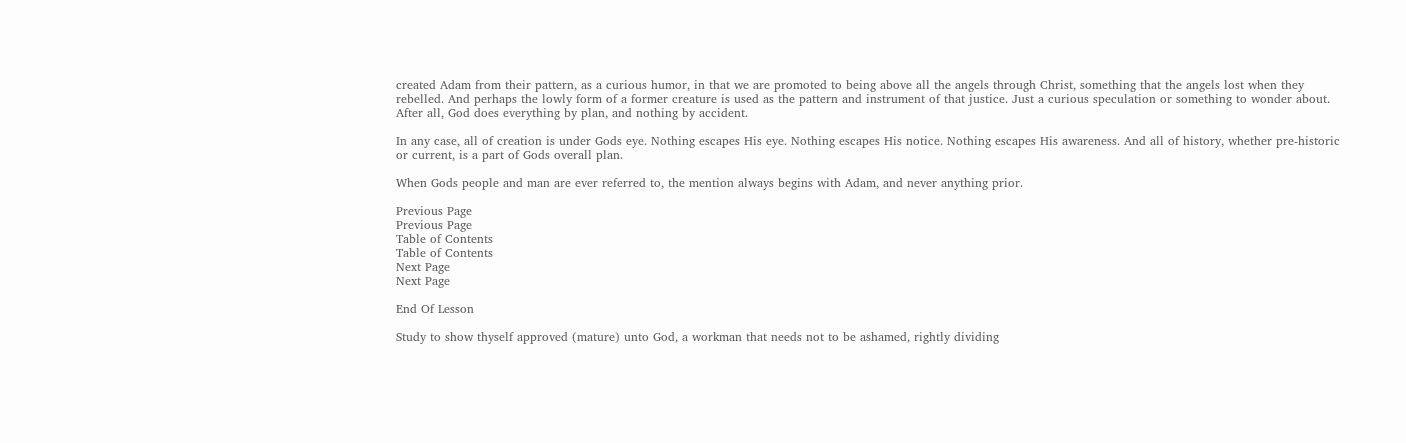created Adam from their pattern, as a curious humor, in that we are promoted to being above all the angels through Christ, something that the angels lost when they rebelled. And perhaps the lowly form of a former creature is used as the pattern and instrument of that justice. Just a curious speculation or something to wonder about. After all, God does everything by plan, and nothing by accident.

In any case, all of creation is under Gods eye. Nothing escapes His eye. Nothing escapes His notice. Nothing escapes His awareness. And all of history, whether pre-historic or current, is a part of Gods overall plan.

When Gods people and man are ever referred to, the mention always begins with Adam, and never anything prior.

Previous Page
Previous Page
Table of Contents
Table of Contents
Next Page
Next Page

End Of Lesson

Study to show thyself approved (mature) unto God, a workman that needs not to be ashamed, rightly dividing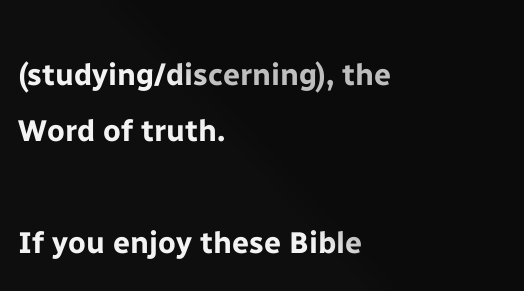(studying/discerning), the Word of truth.

If you enjoy these Bible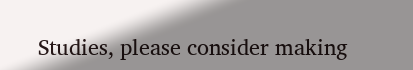Studies, please consider making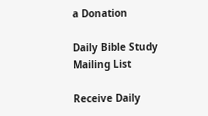a Donation

Daily Bible Study
Mailing List

Receive Daily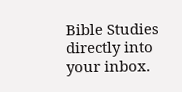Bible Studies directly into your inbox.